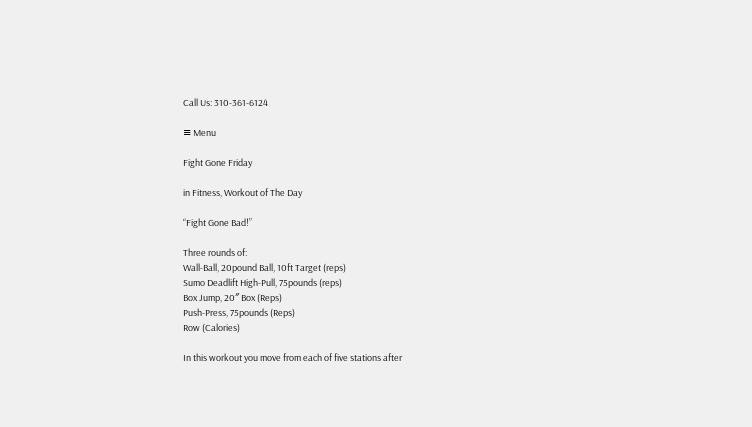Call Us: 310-361-6124

≡ Menu

Fight Gone Friday

in Fitness, Workout of The Day

“Fight Gone Bad!”

Three rounds of:
Wall-Ball, 20pound Ball, 10ft Target (reps)
Sumo Deadlift High-Pull, 75pounds (reps)
Box Jump, 20″ Box (Reps)
Push-Press, 75pounds (Reps)
Row (Calories)

In this workout you move from each of five stations after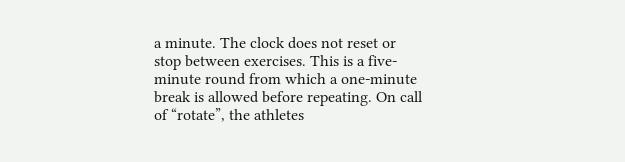a minute. The clock does not reset or stop between exercises. This is a five-minute round from which a one-minute break is allowed before repeating. On call of “rotate”, the athletes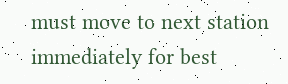must move to next station immediately for best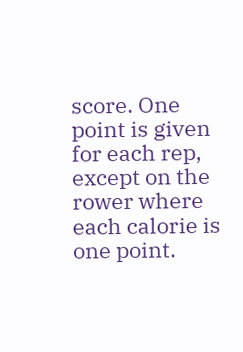score. One point is given for each rep, except on the rower where each calorie is one point.